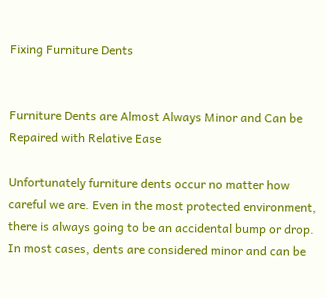Fixing Furniture Dents


Furniture Dents are Almost Always Minor and Can be Repaired with Relative Ease

Unfortunately furniture dents occur no matter how careful we are. Even in the most protected environment, there is always going to be an accidental bump or drop. In most cases, dents are considered minor and can be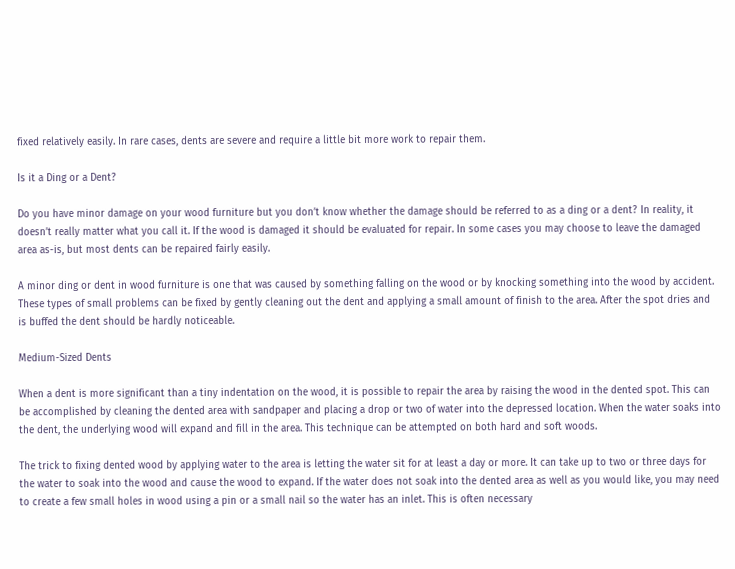fixed relatively easily. In rare cases, dents are severe and require a little bit more work to repair them.

Is it a Ding or a Dent?

Do you have minor damage on your wood furniture but you don’t know whether the damage should be referred to as a ding or a dent? In reality, it doesn’t really matter what you call it. If the wood is damaged it should be evaluated for repair. In some cases you may choose to leave the damaged area as-is, but most dents can be repaired fairly easily.

A minor ding or dent in wood furniture is one that was caused by something falling on the wood or by knocking something into the wood by accident. These types of small problems can be fixed by gently cleaning out the dent and applying a small amount of finish to the area. After the spot dries and is buffed the dent should be hardly noticeable.

Medium-Sized Dents

When a dent is more significant than a tiny indentation on the wood, it is possible to repair the area by raising the wood in the dented spot. This can be accomplished by cleaning the dented area with sandpaper and placing a drop or two of water into the depressed location. When the water soaks into the dent, the underlying wood will expand and fill in the area. This technique can be attempted on both hard and soft woods.

The trick to fixing dented wood by applying water to the area is letting the water sit for at least a day or more. It can take up to two or three days for the water to soak into the wood and cause the wood to expand. If the water does not soak into the dented area as well as you would like, you may need to create a few small holes in wood using a pin or a small nail so the water has an inlet. This is often necessary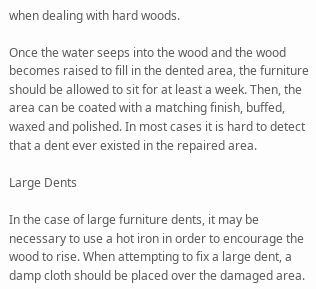when dealing with hard woods.

Once the water seeps into the wood and the wood becomes raised to fill in the dented area, the furniture should be allowed to sit for at least a week. Then, the area can be coated with a matching finish, buffed, waxed and polished. In most cases it is hard to detect that a dent ever existed in the repaired area.

Large Dents

In the case of large furniture dents, it may be necessary to use a hot iron in order to encourage the wood to rise. When attempting to fix a large dent, a damp cloth should be placed over the damaged area.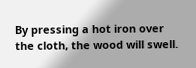By pressing a hot iron over the cloth, the wood will swell.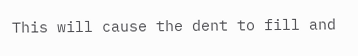This will cause the dent to fill and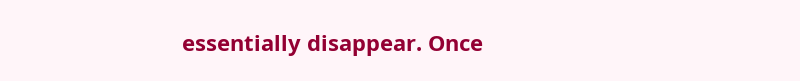essentially disappear. Once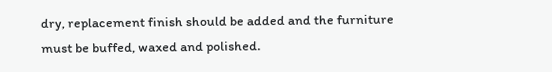dry, replacement finish should be added and the furniture must be buffed, waxed and polished.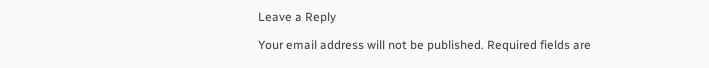Leave a Reply

Your email address will not be published. Required fields are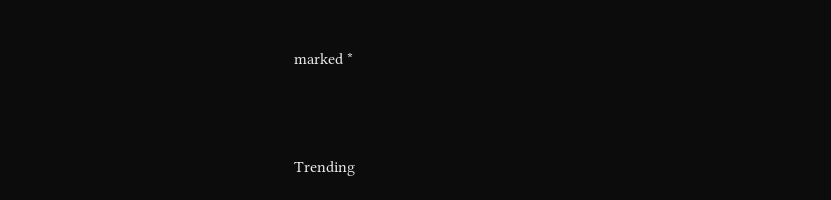marked *



Trending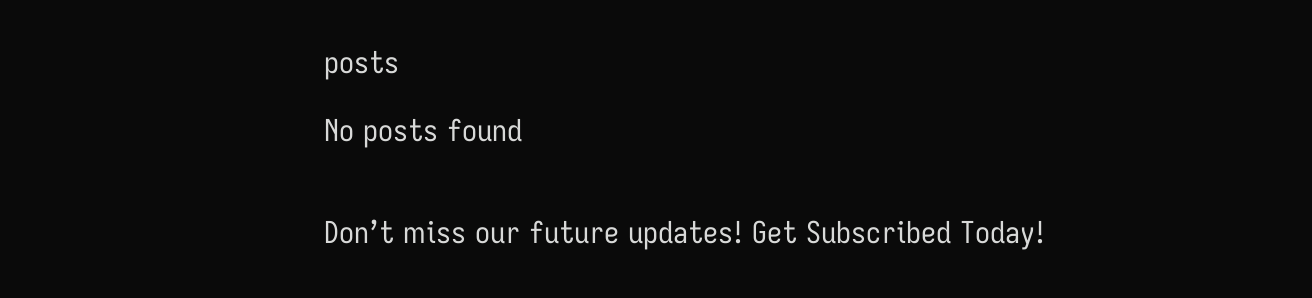posts

No posts found


Don’t miss our future updates! Get Subscribed Today!